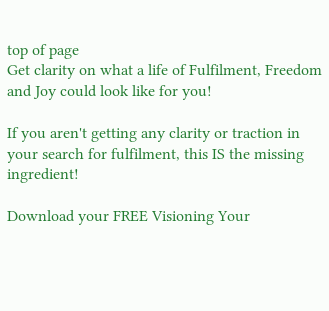top of page
Get clarity on what a life of Fulfilment, Freedom and Joy could look like for you!

If you aren't getting any clarity or traction in your search for fulfilment, this IS the missing ingredient!

Download your FREE Visioning Your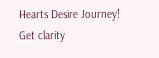Hearts Desire Journey!
Get clarity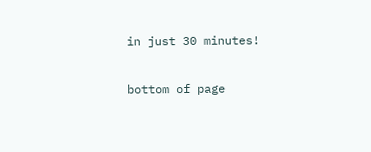in just 30 minutes!

bottom of page